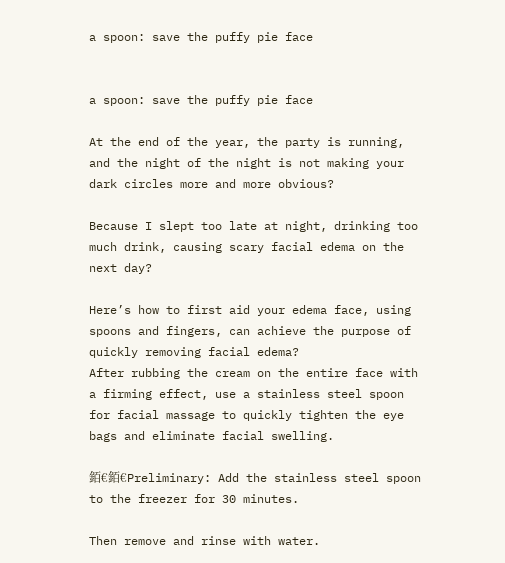a spoon: save the puffy pie face


a spoon: save the puffy pie face

At the end of the year, the party is running, and the night of the night is not making your dark circles more and more obvious?

Because I slept too late at night, drinking too much drink, causing scary facial edema on the next day?

Here’s how to first aid your edema face, using spoons and fingers, can achieve the purpose of quickly removing facial edema?
After rubbing the cream on the entire face with a firming effect, use a stainless steel spoon for facial massage to quickly tighten the eye bags and eliminate facial swelling.

銆€銆€Preliminary: Add the stainless steel spoon to the freezer for 30 minutes.

Then remove and rinse with water.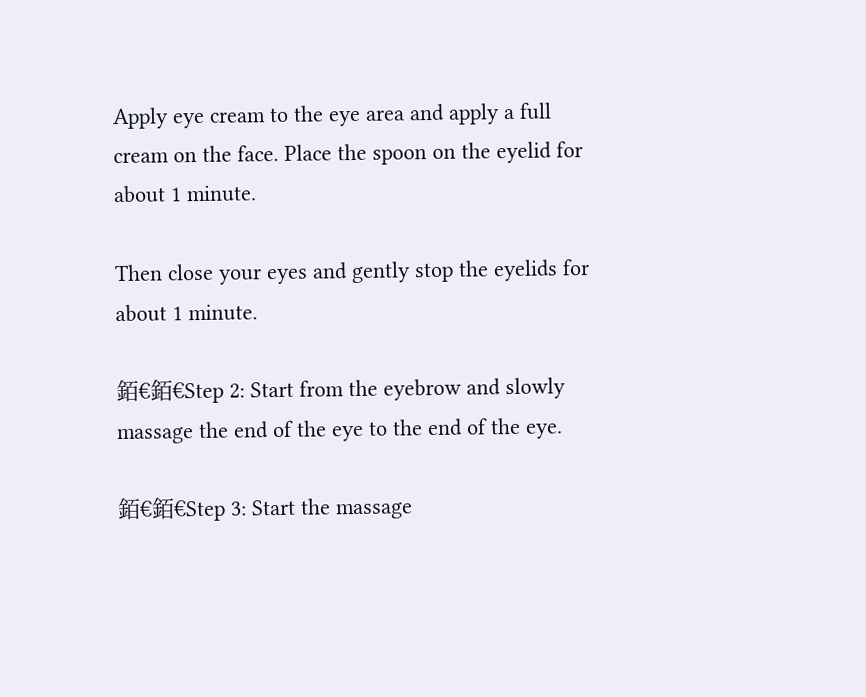Apply eye cream to the eye area and apply a full cream on the face. Place the spoon on the eyelid for about 1 minute.

Then close your eyes and gently stop the eyelids for about 1 minute.

銆€銆€Step 2: Start from the eyebrow and slowly massage the end of the eye to the end of the eye.

銆€銆€Step 3: Start the massage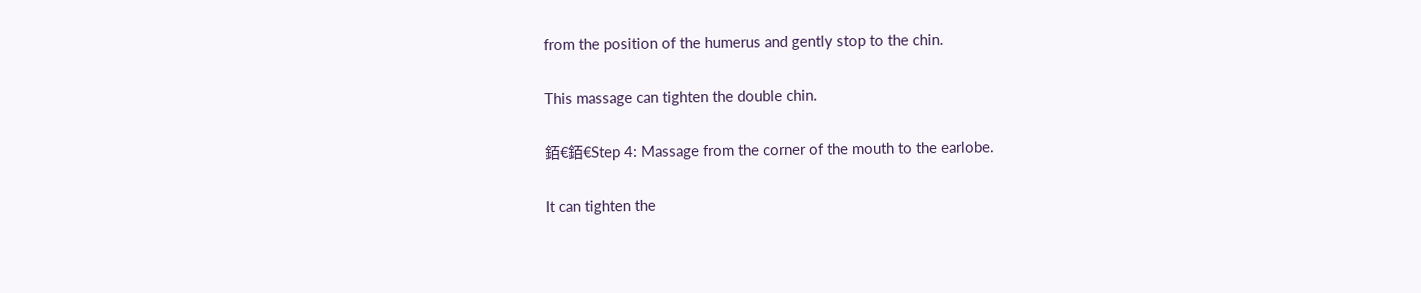from the position of the humerus and gently stop to the chin.

This massage can tighten the double chin.

銆€銆€Step 4: Massage from the corner of the mouth to the earlobe.

It can tighten the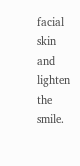facial skin and lighten the smile.